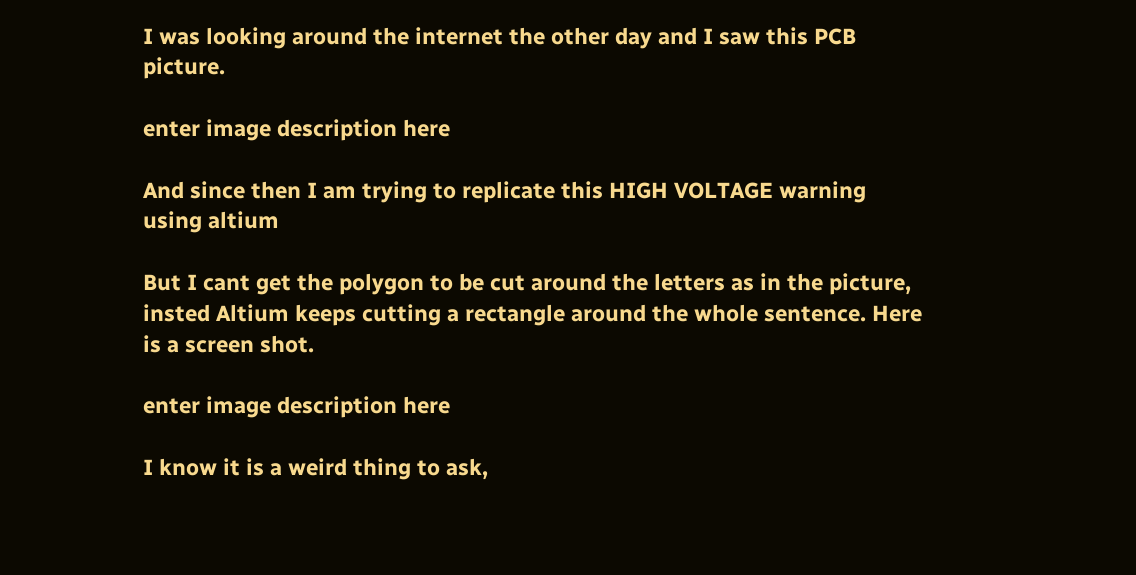I was looking around the internet the other day and I saw this PCB picture.

enter image description here

And since then I am trying to replicate this HIGH VOLTAGE warning using altium

But I cant get the polygon to be cut around the letters as in the picture, insted Altium keeps cutting a rectangle around the whole sentence. Here is a screen shot.

enter image description here

I know it is a weird thing to ask,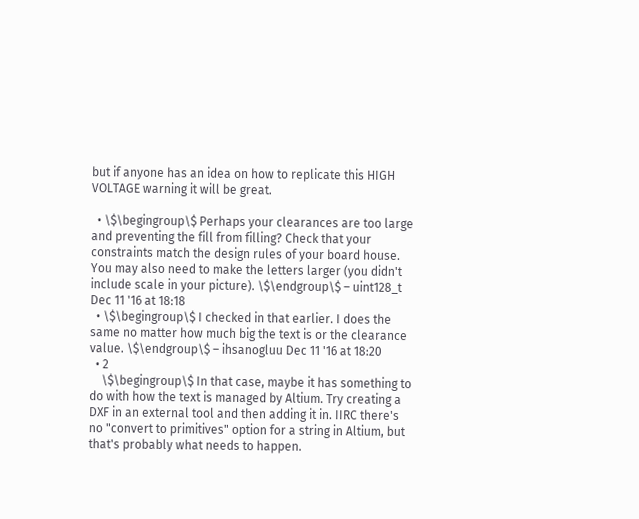but if anyone has an idea on how to replicate this HIGH VOLTAGE warning it will be great.

  • \$\begingroup\$ Perhaps your clearances are too large and preventing the fill from filling? Check that your constraints match the design rules of your board house. You may also need to make the letters larger (you didn't include scale in your picture). \$\endgroup\$ – uint128_t Dec 11 '16 at 18:18
  • \$\begingroup\$ I checked in that earlier. I does the same no matter how much big the text is or the clearance value. \$\endgroup\$ – ihsanogluu Dec 11 '16 at 18:20
  • 2
    \$\begingroup\$ In that case, maybe it has something to do with how the text is managed by Altium. Try creating a DXF in an external tool and then adding it in. IIRC there's no "convert to primitives" option for a string in Altium, but that's probably what needs to happen.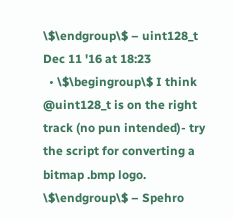\$\endgroup\$ – uint128_t Dec 11 '16 at 18:23
  • \$\begingroup\$ I think @uint128_t is on the right track (no pun intended)- try the script for converting a bitmap .bmp logo. \$\endgroup\$ – Spehro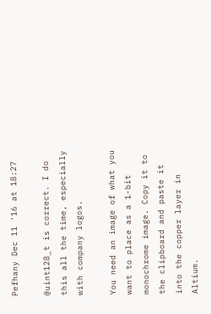Pefhany Dec 11 '16 at 18:27

@uint128_t is correct. I do this all the time, especially with company logos.

You need an image of what you want to place as a 1-bit monochrome image. Copy it to the clipboard and paste it into the copper layer in Altium.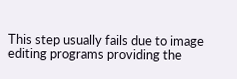This step usually fails due to image editing programs providing the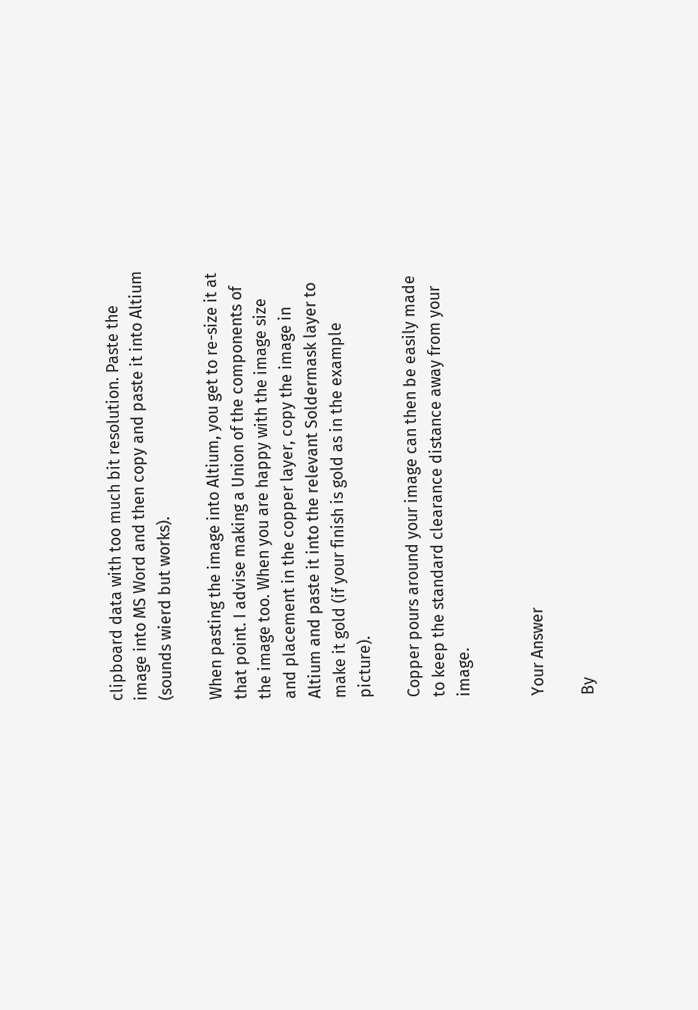clipboard data with too much bit resolution. Paste the image into MS Word and then copy and paste it into Altium (sounds wierd but works).

When pasting the image into Altium, you get to re-size it at that point. I advise making a Union of the components of the image too. When you are happy with the image size and placement in the copper layer, copy the image in Altium and paste it into the relevant Soldermask layer to make it gold (if your finish is gold as in the example picture).

Copper pours around your image can then be easily made to keep the standard clearance distance away from your image.


Your Answer

By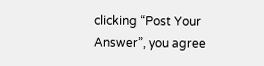clicking “Post Your Answer”, you agree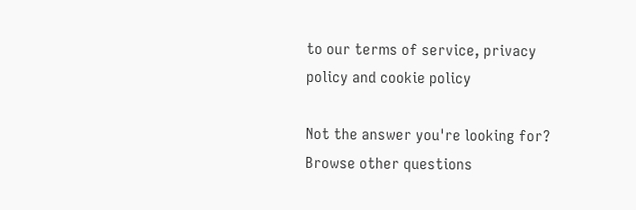to our terms of service, privacy policy and cookie policy

Not the answer you're looking for? Browse other questions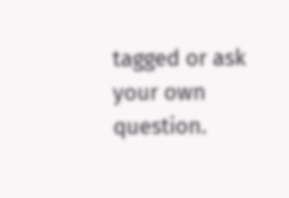tagged or ask your own question.